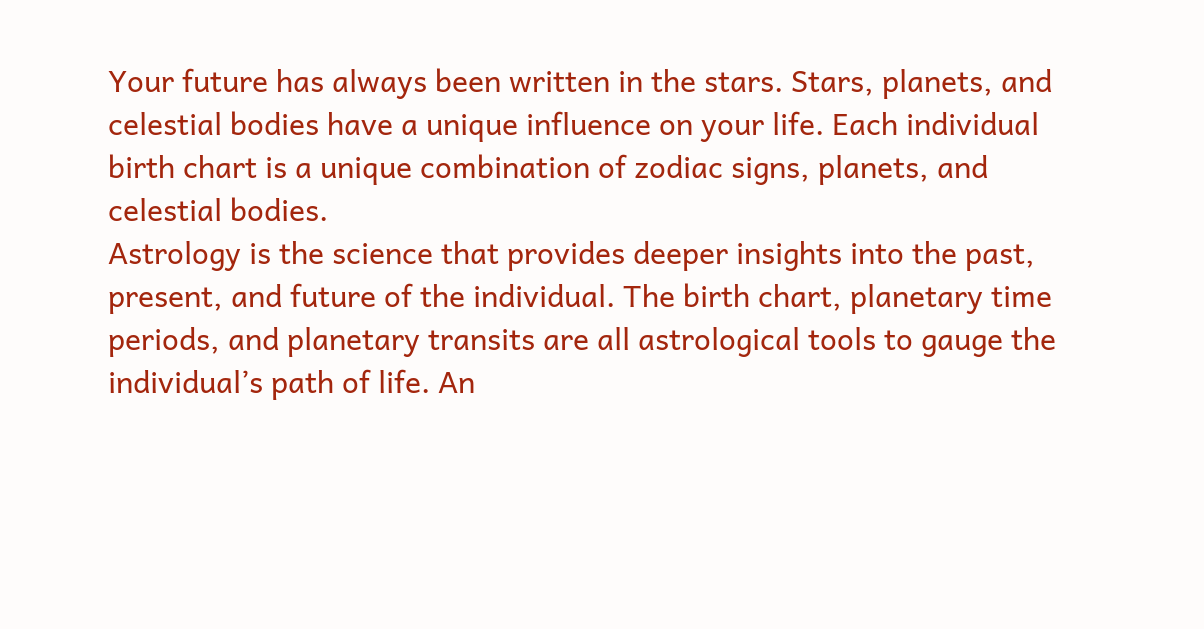Your future has always been written in the stars. Stars, planets, and celestial bodies have a unique influence on your life. Each individual birth chart is a unique combination of zodiac signs, planets, and celestial bodies.
Astrology is the science that provides deeper insights into the past, present, and future of the individual. The birth chart, planetary time periods, and planetary transits are all astrological tools to gauge the individual’s path of life. An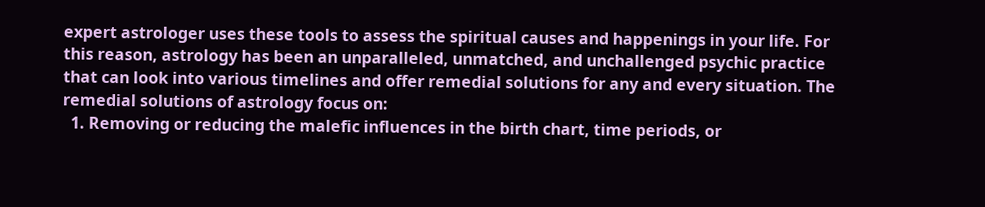expert astrologer uses these tools to assess the spiritual causes and happenings in your life. For this reason, astrology has been an unparalleled, unmatched, and unchallenged psychic practice that can look into various timelines and offer remedial solutions for any and every situation. The remedial solutions of astrology focus on:
  1. Removing or reducing the malefic influences in the birth chart, time periods, or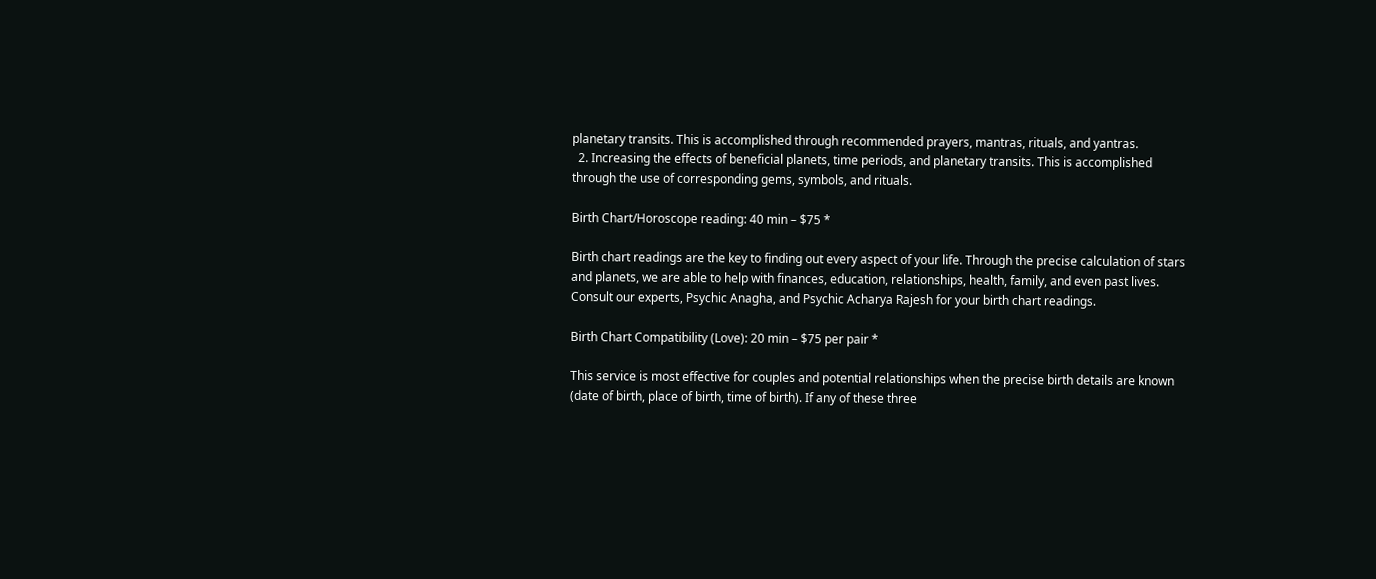planetary transits. This is accomplished through recommended prayers, mantras, rituals, and yantras.
  2. Increasing the effects of beneficial planets, time periods, and planetary transits. This is accomplished through the use of corresponding gems, symbols, and rituals.

Birth Chart/Horoscope reading: 40 min – $75 *

Birth chart readings are the key to finding out every aspect of your life. Through the precise calculation of stars and planets, we are able to help with finances, education, relationships, health, family, and even past lives. Consult our experts, Psychic Anagha, and Psychic Acharya Rajesh for your birth chart readings.

Birth Chart Compatibility (Love): 20 min – $75 per pair *

This service is most effective for couples and potential relationships when the precise birth details are known (date of birth, place of birth, time of birth). If any of these three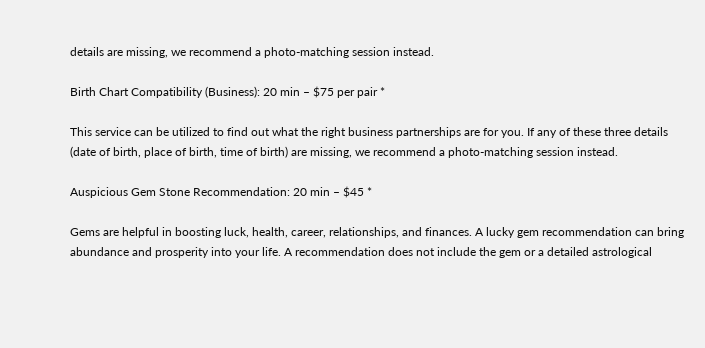details are missing, we recommend a photo-matching session instead.

Birth Chart Compatibility (Business): 20 min – $75 per pair *

This service can be utilized to find out what the right business partnerships are for you. If any of these three details (date of birth, place of birth, time of birth) are missing, we recommend a photo-matching session instead.

Auspicious Gem Stone Recommendation: 20 min – $45 *

Gems are helpful in boosting luck, health, career, relationships, and finances. A lucky gem recommendation can bring abundance and prosperity into your life. A recommendation does not include the gem or a detailed astrological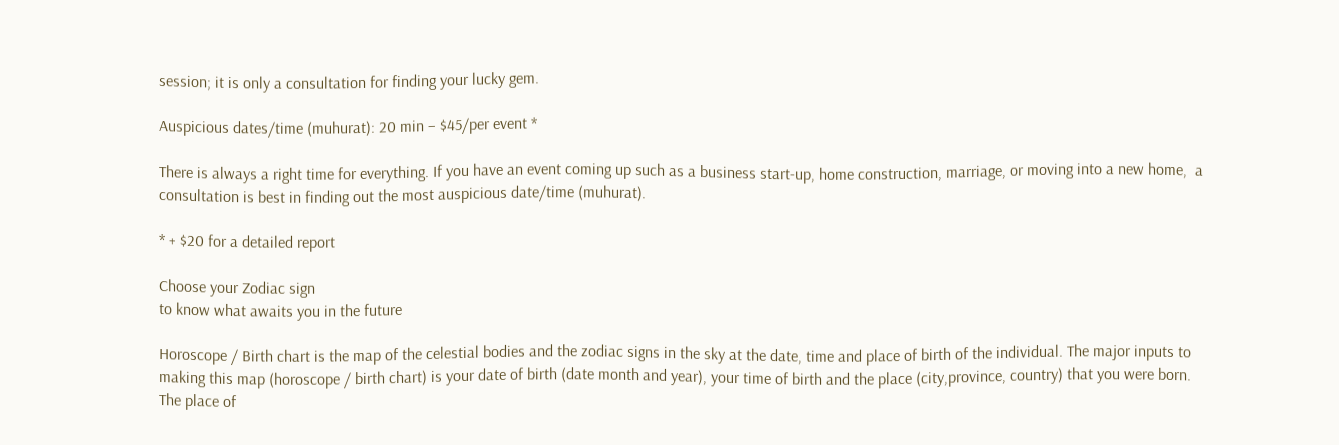session; it is only a consultation for finding your lucky gem.

Auspicious dates/time (muhurat): 20 min – $45/per event *

There is always a right time for everything. If you have an event coming up such as a business start-up, home construction, marriage, or moving into a new home,  a consultation is best in finding out the most auspicious date/time (muhurat).

* + $20 for a detailed report

Choose your Zodiac sign
to know what awaits you in the future

Horoscope / Birth chart is the map of the celestial bodies and the zodiac signs in the sky at the date, time and place of birth of the individual. The major inputs to making this map (horoscope / birth chart) is your date of birth (date month and year), your time of birth and the place (city,province, country) that you were born. The place of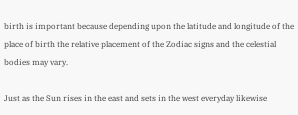birth is important because depending upon the latitude and longitude of the place of birth the relative placement of the Zodiac signs and the celestial bodies may vary.

Just as the Sun rises in the east and sets in the west everyday likewise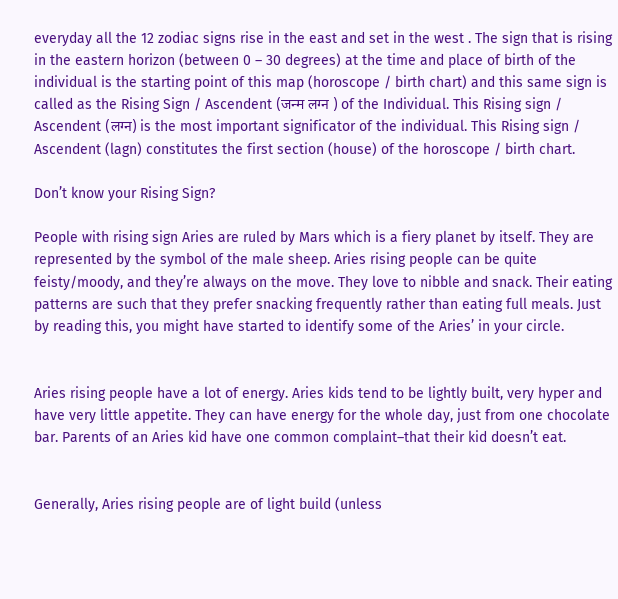everyday all the 12 zodiac signs rise in the east and set in the west . The sign that is rising in the eastern horizon (between 0 – 30 degrees) at the time and place of birth of the individual is the starting point of this map (horoscope / birth chart) and this same sign is called as the Rising Sign / Ascendent (जन्म लग्न ) of the Individual. This Rising sign / Ascendent (लग्न) is the most important significator of the individual. This Rising sign / Ascendent (lagn) constitutes the first section (house) of the horoscope / birth chart.

Don’t know your Rising Sign?

People with rising sign Aries are ruled by Mars which is a fiery planet by itself. They are represented by the symbol of the male sheep. Aries rising people can be quite feisty/moody, and they’re always on the move. They love to nibble and snack. Their eating patterns are such that they prefer snacking frequently rather than eating full meals. Just by reading this, you might have started to identify some of the Aries’ in your circle.


Aries rising people have a lot of energy. Aries kids tend to be lightly built, very hyper and have very little appetite. They can have energy for the whole day, just from one chocolate bar. Parents of an Aries kid have one common complaint–that their kid doesn’t eat.


Generally, Aries rising people are of light build (unless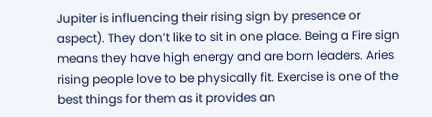Jupiter is influencing their rising sign by presence or aspect). They don’t like to sit in one place. Being a Fire sign means they have high energy and are born leaders. Aries rising people love to be physically fit. Exercise is one of the best things for them as it provides an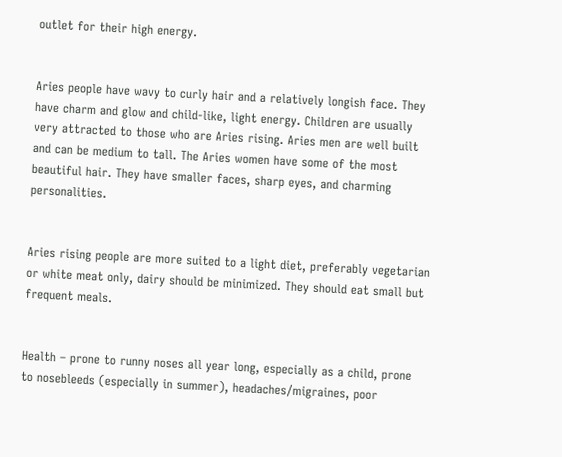outlet for their high energy.


Aries people have wavy to curly hair and a relatively longish face. They have charm and glow and child-like, light energy. Children are usually very attracted to those who are Aries rising. Aries men are well built and can be medium to tall. The Aries women have some of the most beautiful hair. They have smaller faces, sharp eyes, and charming personalities.


Aries rising people are more suited to a light diet, preferably vegetarian or white meat only, dairy should be minimized. They should eat small but frequent meals.


Health – prone to runny noses all year long, especially as a child, prone to nosebleeds (especially in summer), headaches/migraines, poor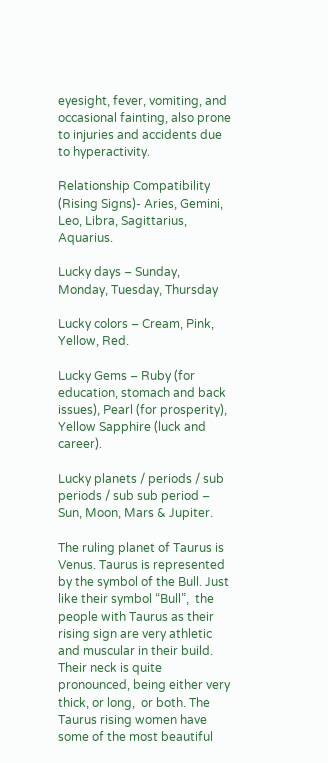eyesight, fever, vomiting, and occasional fainting, also prone to injuries and accidents due to hyperactivity.

Relationship Compatibility (Rising Signs)- Aries, Gemini, Leo, Libra, Sagittarius, Aquarius.

Lucky days – Sunday, Monday, Tuesday, Thursday

Lucky colors – Cream, Pink, Yellow, Red.

Lucky Gems – Ruby (for education, stomach and back issues), Pearl (for prosperity), Yellow Sapphire (luck and career).

Lucky planets / periods / sub periods / sub sub period – Sun, Moon, Mars & Jupiter.

The ruling planet of Taurus is Venus. Taurus is represented by the symbol of the Bull. Just like their symbol “Bull”,  the people with Taurus as their rising sign are very athletic and muscular in their build. Their neck is quite pronounced, being either very thick, or long,  or both. The Taurus rising women have some of the most beautiful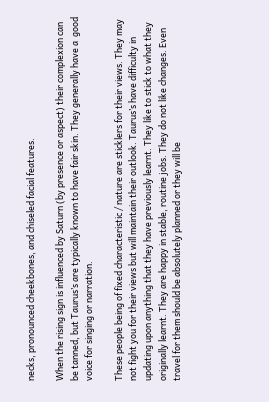necks, pronounced cheekbones, and chiseled facial features.

When the rising sign is influenced by Saturn (by presence or aspect) their complexion can be tanned, but Taurus’s are typically known to have fair skin. They generally have a  good voice for singing or narration.

These people being of fixed characteristic / nature are sticklers for their views. They may not fight you for their views but will maintain their outlook. Taurus’s have difficulty in updating upon anything that they have previously learnt. They like to stick to what they originally learnt. They are happy in stable, routine jobs. They do not like changes. Even travel for them should be absolutely planned or they will be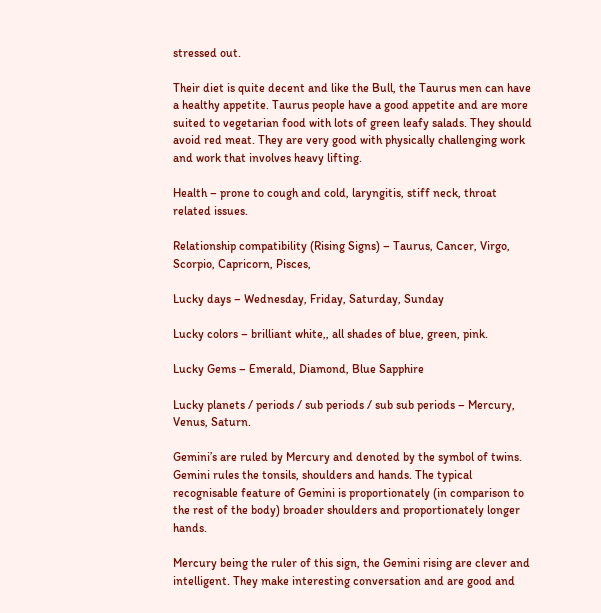stressed out.

Their diet is quite decent and like the Bull, the Taurus men can have a healthy appetite. Taurus people have a good appetite and are more suited to vegetarian food with lots of green leafy salads. They should avoid red meat. They are very good with physically challenging work and work that involves heavy lifting.

Health – prone to cough and cold, laryngitis, stiff neck, throat related issues.

Relationship compatibility (Rising Signs) – Taurus, Cancer, Virgo, Scorpio, Capricorn, Pisces,

Lucky days – Wednesday, Friday, Saturday, Sunday

Lucky colors – brilliant white,, all shades of blue, green, pink.

Lucky Gems – Emerald, Diamond, Blue Sapphire

Lucky planets / periods / sub periods / sub sub periods – Mercury, Venus, Saturn.

Gemini’s are ruled by Mercury and denoted by the symbol of twins. Gemini rules the tonsils, shoulders and hands. The typical recognisable feature of Gemini is proportionately (in comparison to the rest of the body) broader shoulders and proportionately longer hands.

Mercury being the ruler of this sign, the Gemini rising are clever and intelligent. They make interesting conversation and are good and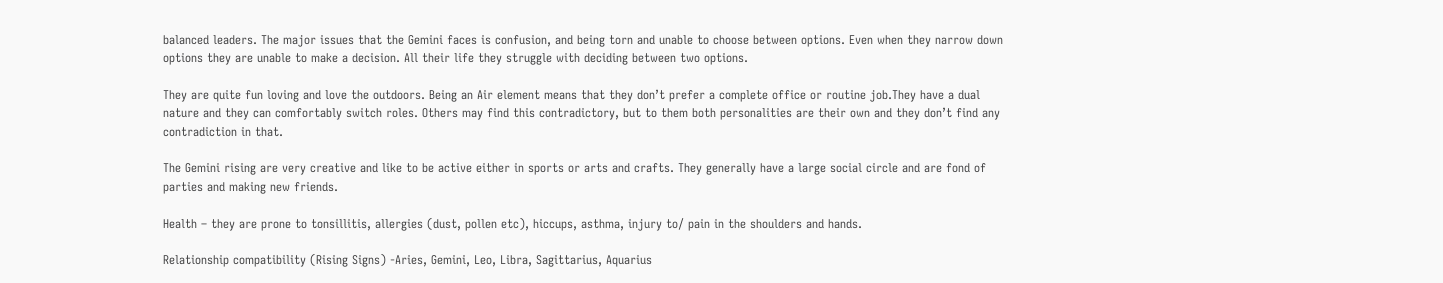balanced leaders. The major issues that the Gemini faces is confusion, and being torn and unable to choose between options. Even when they narrow down options they are unable to make a decision. All their life they struggle with deciding between two options.

They are quite fun loving and love the outdoors. Being an Air element means that they don’t prefer a complete office or routine job.They have a dual nature and they can comfortably switch roles. Others may find this contradictory, but to them both personalities are their own and they don’t find any contradiction in that.

The Gemini rising are very creative and like to be active either in sports or arts and crafts. They generally have a large social circle and are fond of parties and making new friends.

Health – they are prone to tonsillitis, allergies (dust, pollen etc), hiccups, asthma, injury to/ pain in the shoulders and hands.

Relationship compatibility (Rising Signs) -Aries, Gemini, Leo, Libra, Sagittarius, Aquarius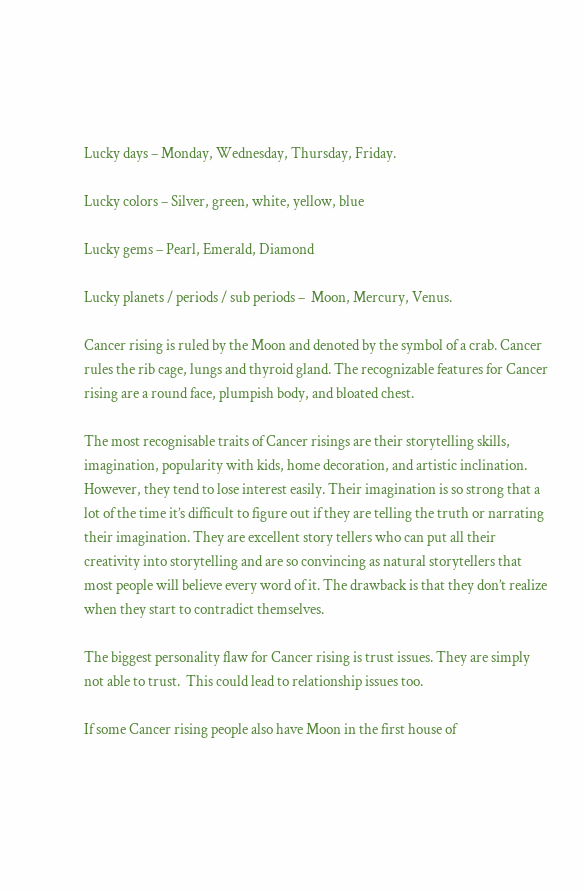Lucky days – Monday, Wednesday, Thursday, Friday.

Lucky colors – Silver, green, white, yellow, blue

Lucky gems – Pearl, Emerald, Diamond

Lucky planets / periods / sub periods –  Moon, Mercury, Venus.

Cancer rising is ruled by the Moon and denoted by the symbol of a crab. Cancer rules the rib cage, lungs and thyroid gland. The recognizable features for Cancer rising are a round face, plumpish body, and bloated chest.

The most recognisable traits of Cancer risings are their storytelling skills, imagination, popularity with kids, home decoration, and artistic inclination. However, they tend to lose interest easily. Their imagination is so strong that a lot of the time it’s difficult to figure out if they are telling the truth or narrating their imagination. They are excellent story tellers who can put all their creativity into storytelling and are so convincing as natural storytellers that most people will believe every word of it. The drawback is that they don’t realize when they start to contradict themselves.

The biggest personality flaw for Cancer rising is trust issues. They are simply not able to trust.  This could lead to relationship issues too.

If some Cancer rising people also have Moon in the first house of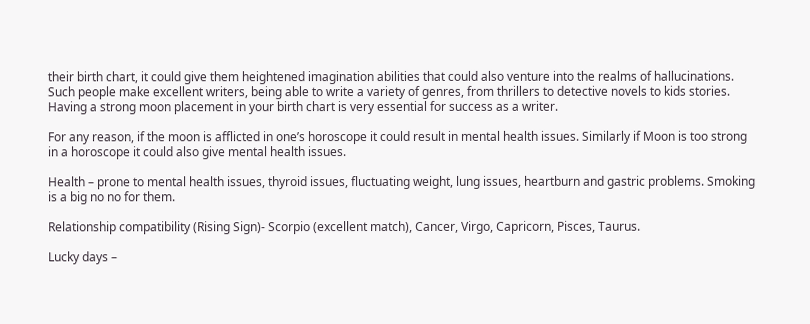their birth chart, it could give them heightened imagination abilities that could also venture into the realms of hallucinations. Such people make excellent writers, being able to write a variety of genres, from thrillers to detective novels to kids stories. Having a strong moon placement in your birth chart is very essential for success as a writer.

For any reason, if the moon is afflicted in one’s horoscope it could result in mental health issues. Similarly if Moon is too strong in a horoscope it could also give mental health issues.

Health – prone to mental health issues, thyroid issues, fluctuating weight, lung issues, heartburn and gastric problems. Smoking is a big no no for them.

Relationship compatibility (Rising Sign)- Scorpio (excellent match), Cancer, Virgo, Capricorn, Pisces, Taurus.

Lucky days –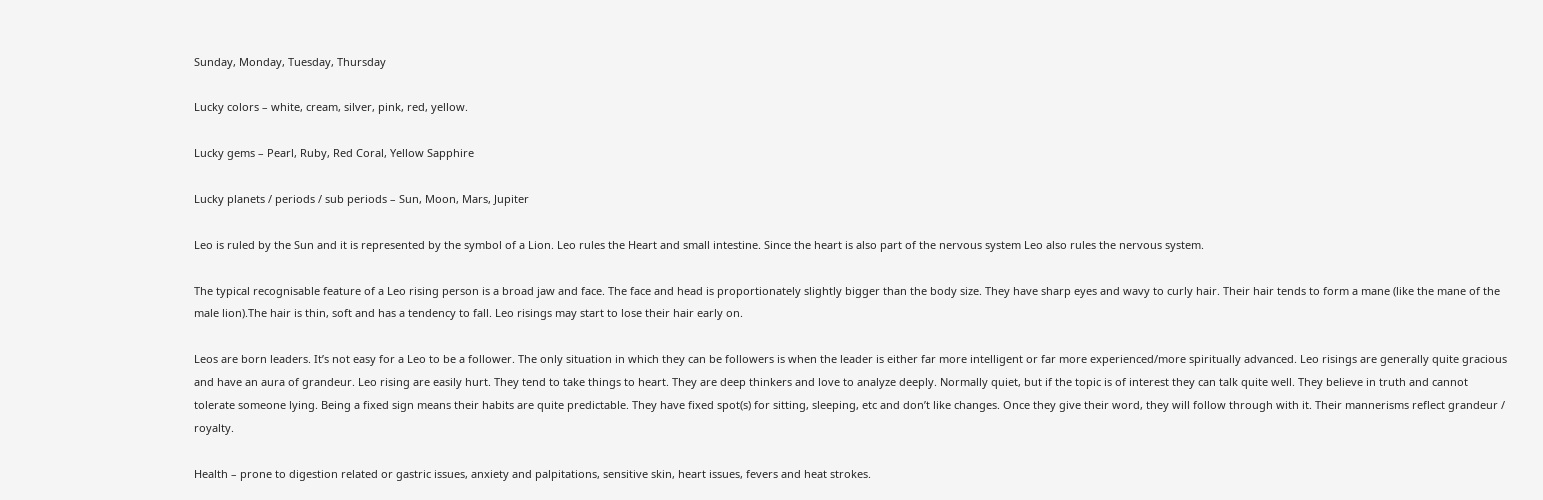Sunday, Monday, Tuesday, Thursday

Lucky colors – white, cream, silver, pink, red, yellow.

Lucky gems – Pearl, Ruby, Red Coral, Yellow Sapphire

Lucky planets / periods / sub periods – Sun, Moon, Mars, Jupiter

Leo is ruled by the Sun and it is represented by the symbol of a Lion. Leo rules the Heart and small intestine. Since the heart is also part of the nervous system Leo also rules the nervous system.

The typical recognisable feature of a Leo rising person is a broad jaw and face. The face and head is proportionately slightly bigger than the body size. They have sharp eyes and wavy to curly hair. Their hair tends to form a mane (like the mane of the male lion).The hair is thin, soft and has a tendency to fall. Leo risings may start to lose their hair early on.

Leos are born leaders. It’s not easy for a Leo to be a follower. The only situation in which they can be followers is when the leader is either far more intelligent or far more experienced/more spiritually advanced. Leo risings are generally quite gracious and have an aura of grandeur. Leo rising are easily hurt. They tend to take things to heart. They are deep thinkers and love to analyze deeply. Normally quiet, but if the topic is of interest they can talk quite well. They believe in truth and cannot tolerate someone lying. Being a fixed sign means their habits are quite predictable. They have fixed spot(s) for sitting, sleeping, etc and don’t like changes. Once they give their word, they will follow through with it. Their mannerisms reflect grandeur / royalty.

Health – prone to digestion related or gastric issues, anxiety and palpitations, sensitive skin, heart issues, fevers and heat strokes.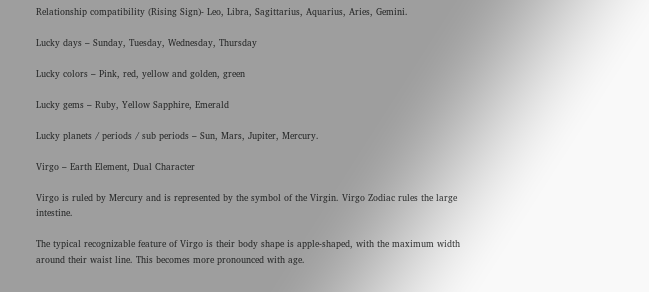Relationship compatibility (Rising Sign)- Leo, Libra, Sagittarius, Aquarius, Aries, Gemini.

Lucky days – Sunday, Tuesday, Wednesday, Thursday

Lucky colors – Pink, red, yellow and golden, green

Lucky gems – Ruby, Yellow Sapphire, Emerald

Lucky planets / periods / sub periods – Sun, Mars, Jupiter, Mercury.

Virgo – Earth Element, Dual Character

Virgo is ruled by Mercury and is represented by the symbol of the Virgin. Virgo Zodiac rules the large intestine.

The typical recognizable feature of Virgo is their body shape is apple-shaped, with the maximum width around their waist line. This becomes more pronounced with age.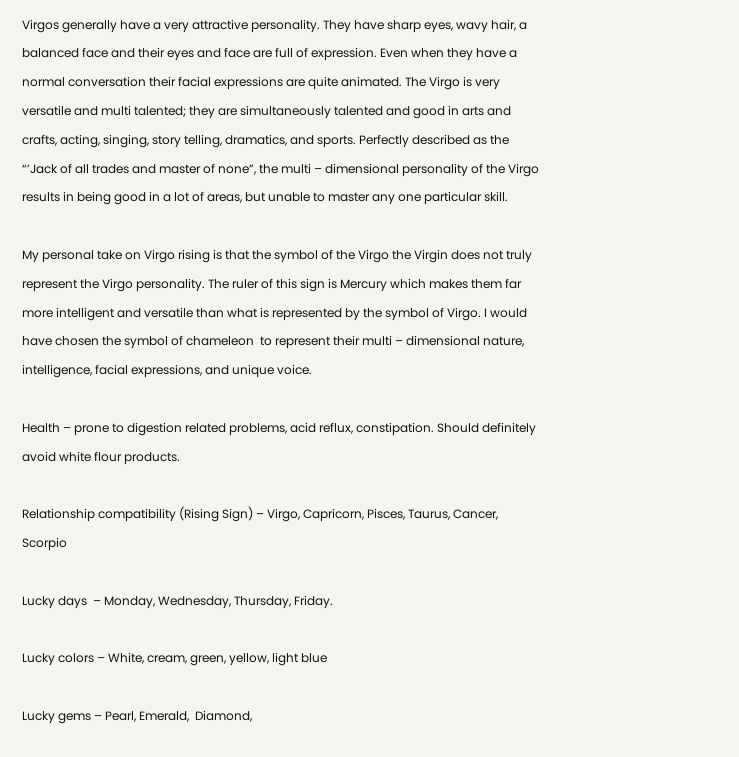Virgos generally have a very attractive personality. They have sharp eyes, wavy hair, a balanced face and their eyes and face are full of expression. Even when they have a normal conversation their facial expressions are quite animated. The Virgo is very versatile and multi talented; they are simultaneously talented and good in arts and crafts, acting, singing, story telling, dramatics, and sports. Perfectly described as the “’Jack of all trades and master of none”, the multi – dimensional personality of the Virgo results in being good in a lot of areas, but unable to master any one particular skill.

My personal take on Virgo rising is that the symbol of the Virgo the Virgin does not truly represent the Virgo personality. The ruler of this sign is Mercury which makes them far more intelligent and versatile than what is represented by the symbol of Virgo. I would have chosen the symbol of chameleon  to represent their multi – dimensional nature, intelligence, facial expressions, and unique voice.

Health – prone to digestion related problems, acid reflux, constipation. Should definitely avoid white flour products.

Relationship compatibility (Rising Sign) – Virgo, Capricorn, Pisces, Taurus, Cancer, Scorpio

Lucky days  – Monday, Wednesday, Thursday, Friday.

Lucky colors – White, cream, green, yellow, light blue

Lucky gems – Pearl, Emerald,  Diamond,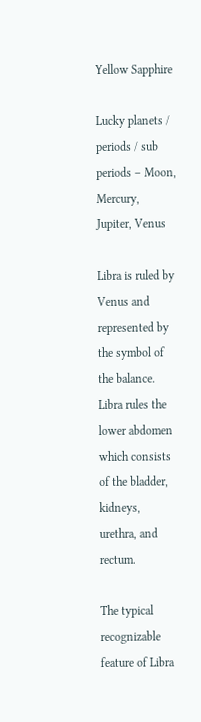Yellow Sapphire

Lucky planets / periods / sub periods – Moon, Mercury,  Jupiter, Venus

Libra is ruled by Venus and represented by the symbol of the balance. Libra rules the lower abdomen which consists of the bladder, kidneys, urethra, and rectum.

The typical recognizable feature of Libra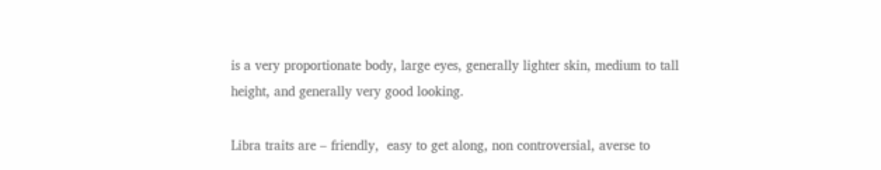is a very proportionate body, large eyes, generally lighter skin, medium to tall height, and generally very good looking.

Libra traits are – friendly,  easy to get along, non controversial, averse to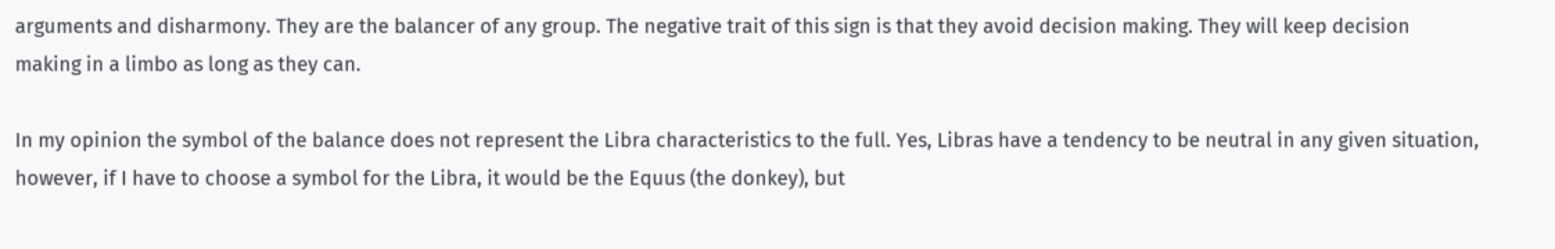arguments and disharmony. They are the balancer of any group. The negative trait of this sign is that they avoid decision making. They will keep decision making in a limbo as long as they can.

In my opinion the symbol of the balance does not represent the Libra characteristics to the full. Yes, Libras have a tendency to be neutral in any given situation, however, if I have to choose a symbol for the Libra, it would be the Equus (the donkey), but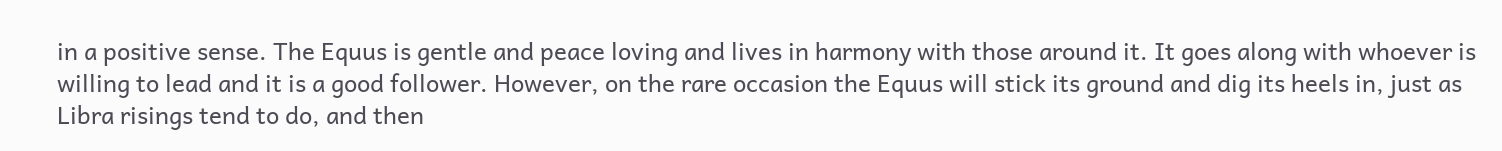in a positive sense. The Equus is gentle and peace loving and lives in harmony with those around it. It goes along with whoever is willing to lead and it is a good follower. However, on the rare occasion the Equus will stick its ground and dig its heels in, just as Libra risings tend to do, and then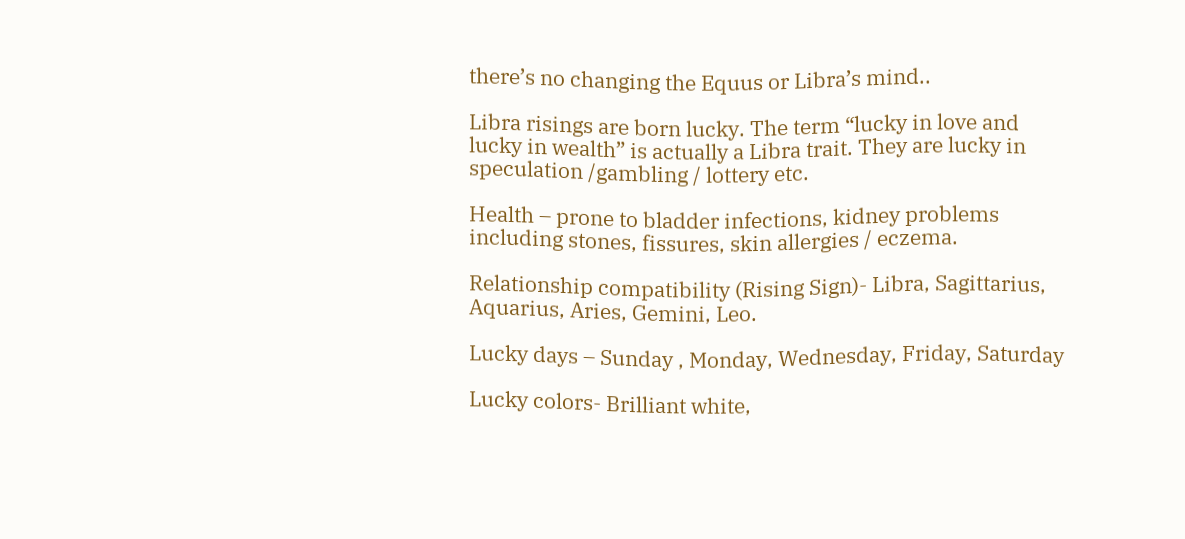there’s no changing the Equus or Libra’s mind..

Libra risings are born lucky. The term “lucky in love and lucky in wealth” is actually a Libra trait. They are lucky in speculation /gambling / lottery etc.

Health – prone to bladder infections, kidney problems including stones, fissures, skin allergies / eczema.

Relationship compatibility (Rising Sign)- Libra, Sagittarius, Aquarius, Aries, Gemini, Leo.

Lucky days – Sunday , Monday, Wednesday, Friday, Saturday

Lucky colors- Brilliant white,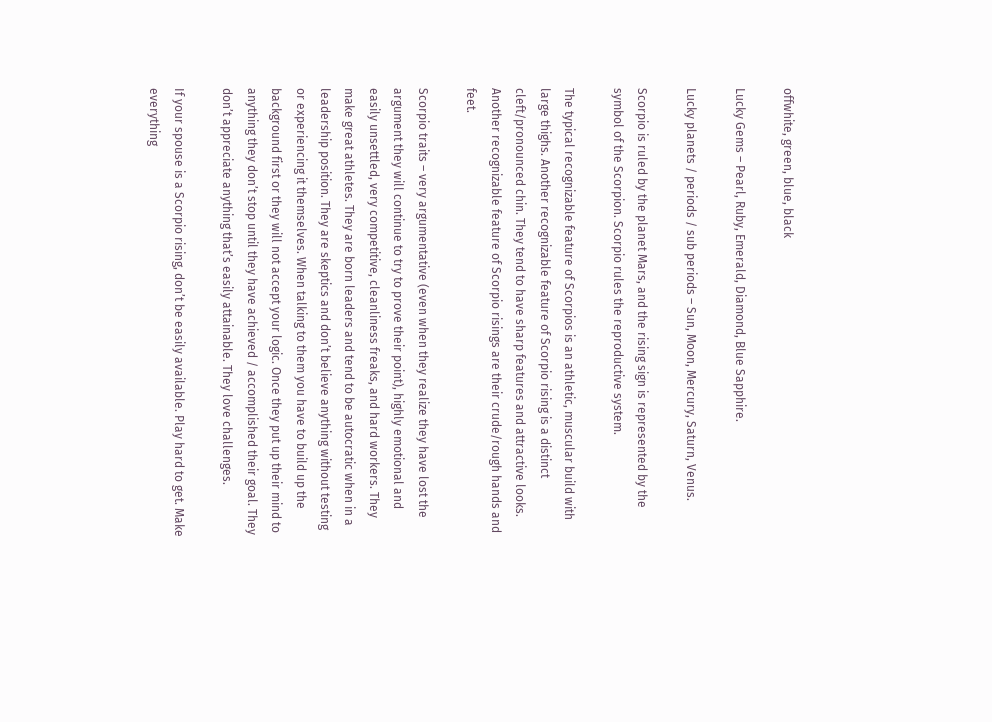offwhite, green, blue, black

Lucky Gems – Pearl, Ruby, Emerald, Diamond, Blue Sapphire.

Lucky planets / periods / sub periods – Sun, Moon, Mercury, Saturn, Venus.

Scorpio is ruled by the planet Mars, and the rising sign is represented by the symbol of the Scorpion. Scorpio rules the reproductive system.

The typical recognizable feature of Scorpios is an athletic, muscular build with large thighs. Another recognizable feature of Scorpio rising is a distinct cleft/pronounced chin. They tend to have sharp features and attractive looks. Another recognizable feature of Scorpio risings are their crude/rough hands and feet.

Scorpio traits – very argumentative (even when they realize they have lost the argument they will continue to try to prove their point), highly emotional and easily unsettled, very competitive, cleanliness freaks, and hard workers. They make great athletes. They are born leaders and tend to be autocratic when in a leadership position. They are skeptics and don’t believe anything without testing or experiencing it themselves. When talking to them you have to build up the background first or they will not accept your logic. Once they put up their mind to anything they don’t stop until they have achieved / accomplished their goal. They don’t appreciate anything that’s easily attainable. They love challenges.

If your spouse is a Scorpio rising, don’t be easily available. Play hard to get. Make everything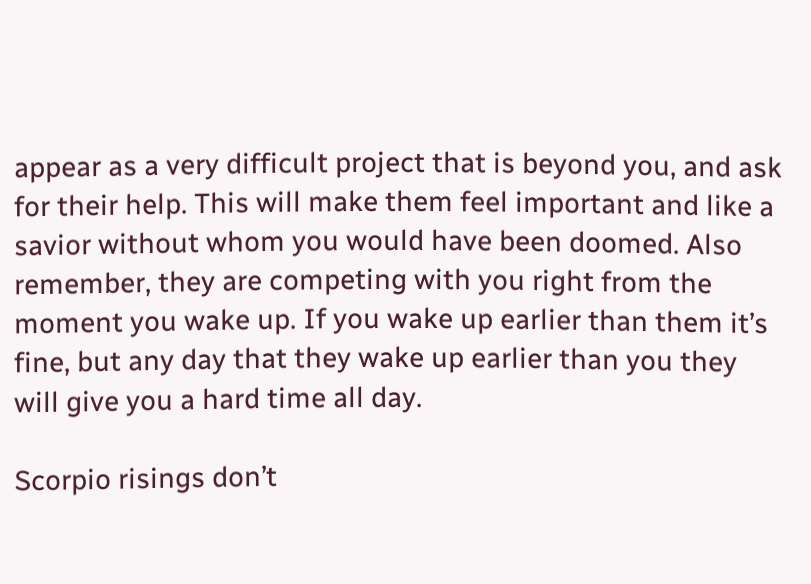appear as a very difficult project that is beyond you, and ask for their help. This will make them feel important and like a savior without whom you would have been doomed. Also remember, they are competing with you right from the moment you wake up. If you wake up earlier than them it’s fine, but any day that they wake up earlier than you they will give you a hard time all day.

Scorpio risings don’t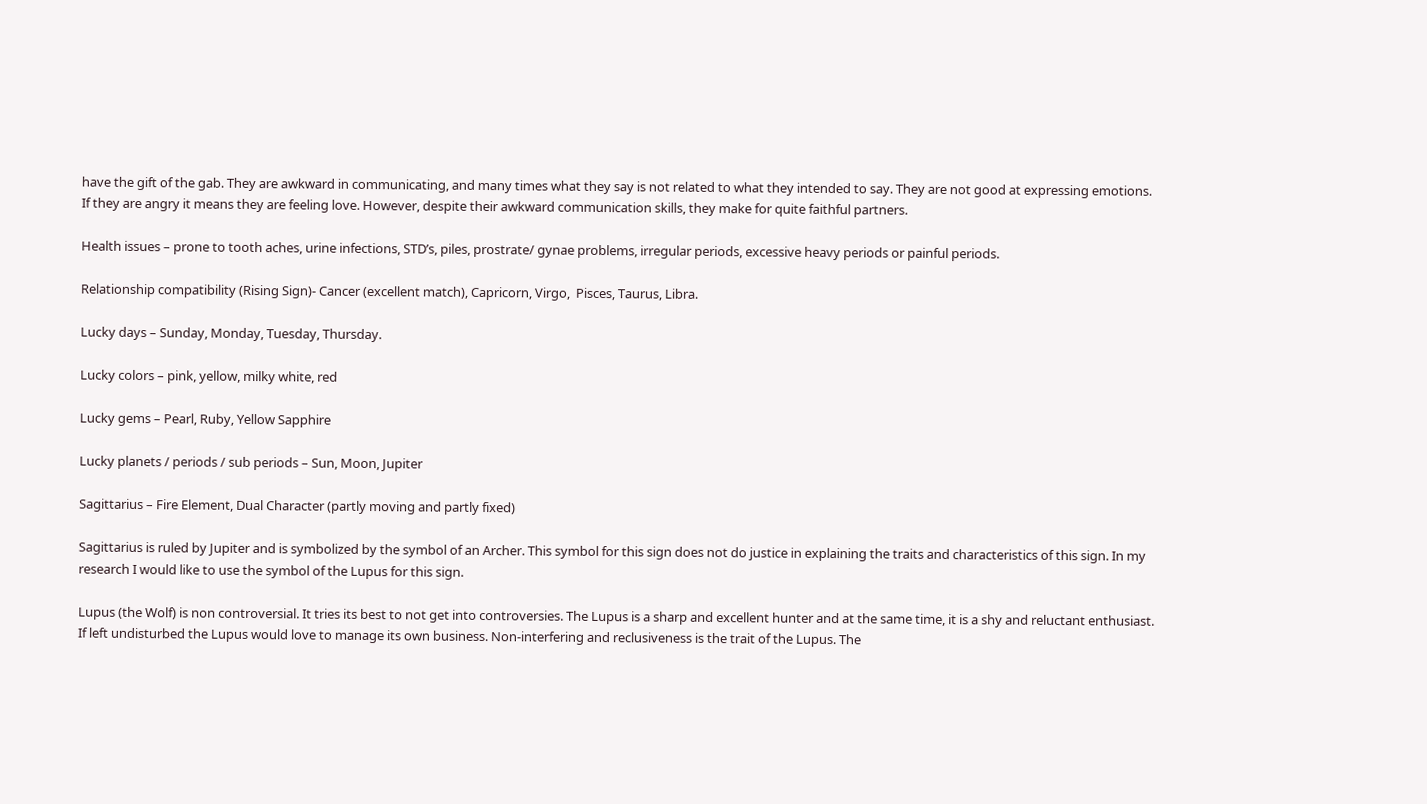have the gift of the gab. They are awkward in communicating, and many times what they say is not related to what they intended to say. They are not good at expressing emotions. If they are angry it means they are feeling love. However, despite their awkward communication skills, they make for quite faithful partners.

Health issues – prone to tooth aches, urine infections, STD’s, piles, prostrate/ gynae problems, irregular periods, excessive heavy periods or painful periods.

Relationship compatibility (Rising Sign)- Cancer (excellent match), Capricorn, Virgo,  Pisces, Taurus, Libra.

Lucky days – Sunday, Monday, Tuesday, Thursday.

Lucky colors – pink, yellow, milky white, red

Lucky gems – Pearl, Ruby, Yellow Sapphire

Lucky planets / periods / sub periods – Sun, Moon, Jupiter

Sagittarius – Fire Element, Dual Character (partly moving and partly fixed)

Sagittarius is ruled by Jupiter and is symbolized by the symbol of an Archer. This symbol for this sign does not do justice in explaining the traits and characteristics of this sign. In my research I would like to use the symbol of the Lupus for this sign.

Lupus (the Wolf) is non controversial. It tries its best to not get into controversies. The Lupus is a sharp and excellent hunter and at the same time, it is a shy and reluctant enthusiast. If left undisturbed the Lupus would love to manage its own business. Non-interfering and reclusiveness is the trait of the Lupus. The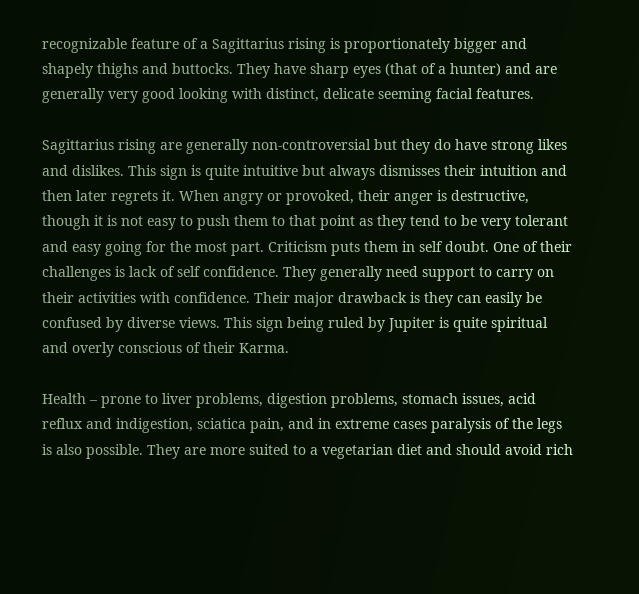recognizable feature of a Sagittarius rising is proportionately bigger and shapely thighs and buttocks. They have sharp eyes (that of a hunter) and are generally very good looking with distinct, delicate seeming facial features.

Sagittarius rising are generally non-controversial but they do have strong likes and dislikes. This sign is quite intuitive but always dismisses their intuition and then later regrets it. When angry or provoked, their anger is destructive, though it is not easy to push them to that point as they tend to be very tolerant and easy going for the most part. Criticism puts them in self doubt. One of their challenges is lack of self confidence. They generally need support to carry on their activities with confidence. Their major drawback is they can easily be confused by diverse views. This sign being ruled by Jupiter is quite spiritual and overly conscious of their Karma.

Health – prone to liver problems, digestion problems, stomach issues, acid reflux and indigestion, sciatica pain, and in extreme cases paralysis of the legs is also possible. They are more suited to a vegetarian diet and should avoid rich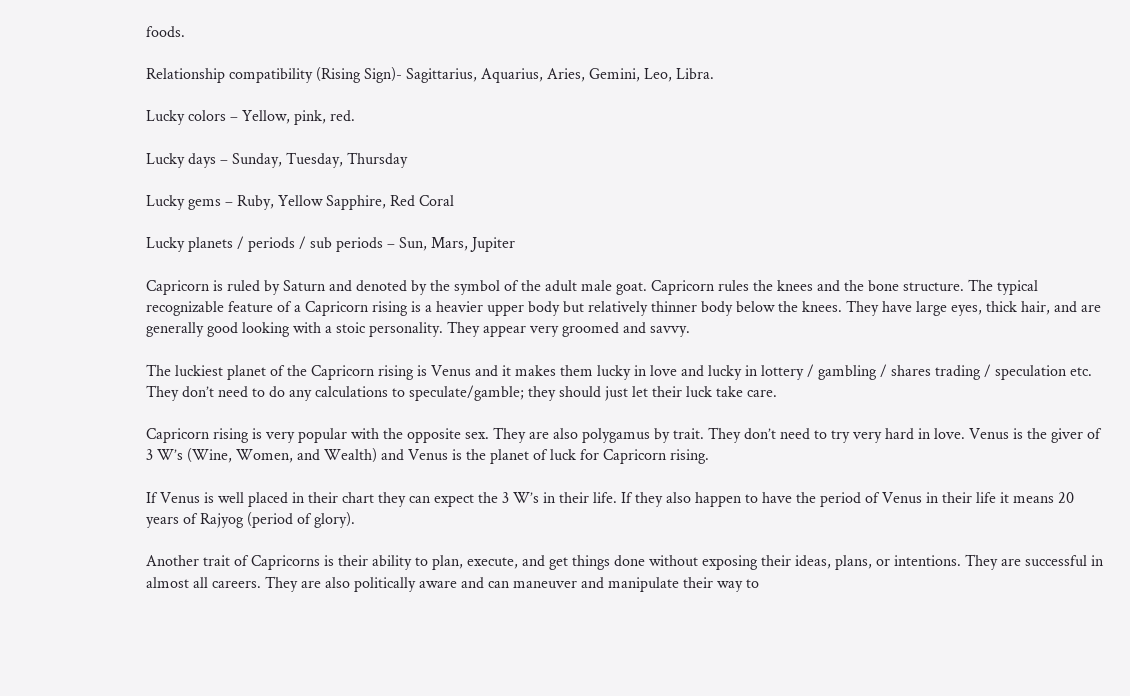foods.

Relationship compatibility (Rising Sign)- Sagittarius, Aquarius, Aries, Gemini, Leo, Libra.

Lucky colors – Yellow, pink, red.

Lucky days – Sunday, Tuesday, Thursday

Lucky gems – Ruby, Yellow Sapphire, Red Coral

Lucky planets / periods / sub periods – Sun, Mars, Jupiter

Capricorn is ruled by Saturn and denoted by the symbol of the adult male goat. Capricorn rules the knees and the bone structure. The typical recognizable feature of a Capricorn rising is a heavier upper body but relatively thinner body below the knees. They have large eyes, thick hair, and are generally good looking with a stoic personality. They appear very groomed and savvy.

The luckiest planet of the Capricorn rising is Venus and it makes them lucky in love and lucky in lottery / gambling / shares trading / speculation etc. They don’t need to do any calculations to speculate/gamble; they should just let their luck take care.

Capricorn rising is very popular with the opposite sex. They are also polygamus by trait. They don’t need to try very hard in love. Venus is the giver of 3 W’s (Wine, Women, and Wealth) and Venus is the planet of luck for Capricorn rising.

If Venus is well placed in their chart they can expect the 3 W’s in their life. If they also happen to have the period of Venus in their life it means 20 years of Rajyog (period of glory).

Another trait of Capricorns is their ability to plan, execute, and get things done without exposing their ideas, plans, or intentions. They are successful in almost all careers. They are also politically aware and can maneuver and manipulate their way to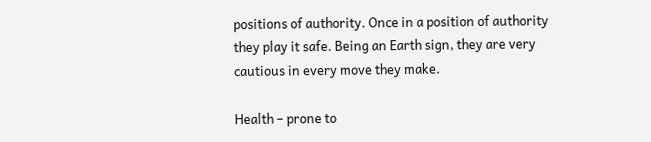positions of authority. Once in a position of authority they play it safe. Being an Earth sign, they are very cautious in every move they make.

Health – prone to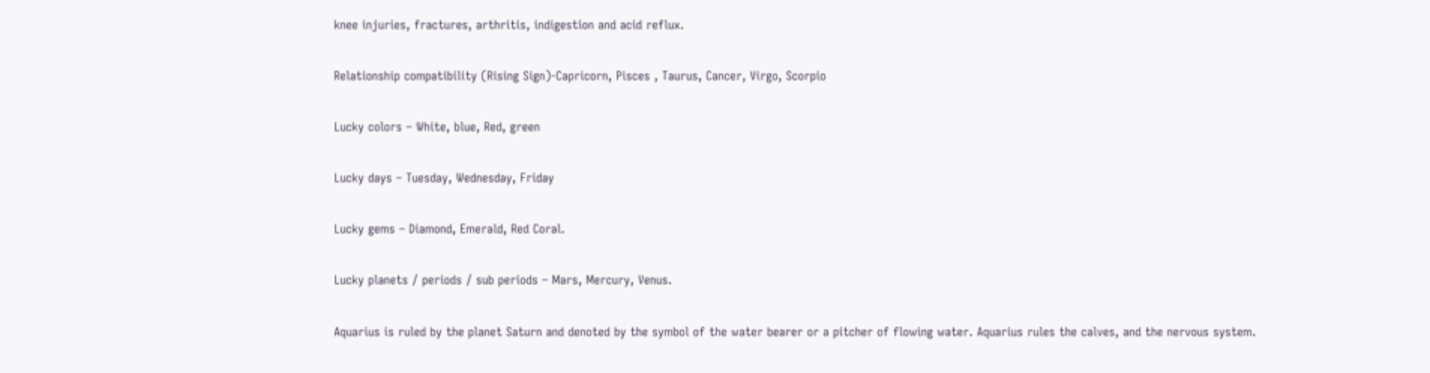knee injuries, fractures, arthritis, indigestion and acid reflux.

Relationship compatibility (Rising Sign)-Capricorn, Pisces , Taurus, Cancer, Virgo, Scorpio

Lucky colors – White, blue, Red, green

Lucky days – Tuesday, Wednesday, Friday

Lucky gems – Diamond, Emerald, Red Coral.

Lucky planets / periods / sub periods – Mars, Mercury, Venus.

Aquarius is ruled by the planet Saturn and denoted by the symbol of the water bearer or a pitcher of flowing water. Aquarius rules the calves, and the nervous system.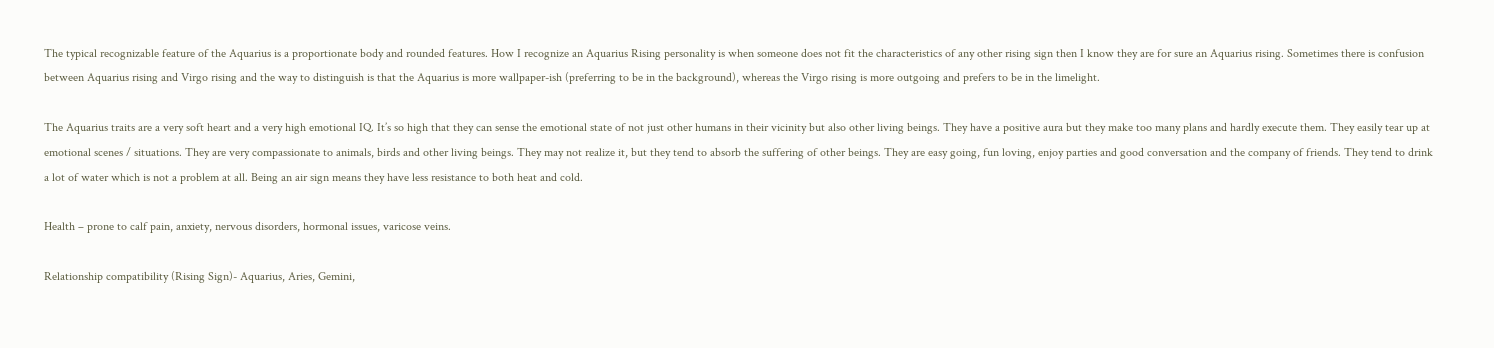The typical recognizable feature of the Aquarius is a proportionate body and rounded features. How I recognize an Aquarius Rising personality is when someone does not fit the characteristics of any other rising sign then I know they are for sure an Aquarius rising. Sometimes there is confusion between Aquarius rising and Virgo rising and the way to distinguish is that the Aquarius is more wallpaper-ish (preferring to be in the background), whereas the Virgo rising is more outgoing and prefers to be in the limelight.

The Aquarius traits are a very soft heart and a very high emotional IQ. It’s so high that they can sense the emotional state of not just other humans in their vicinity but also other living beings. They have a positive aura but they make too many plans and hardly execute them. They easily tear up at emotional scenes / situations. They are very compassionate to animals, birds and other living beings. They may not realize it, but they tend to absorb the suffering of other beings. They are easy going, fun loving, enjoy parties and good conversation and the company of friends. They tend to drink a lot of water which is not a problem at all. Being an air sign means they have less resistance to both heat and cold.

Health – prone to calf pain, anxiety, nervous disorders, hormonal issues, varicose veins.

Relationship compatibility (Rising Sign)- Aquarius, Aries, Gemini,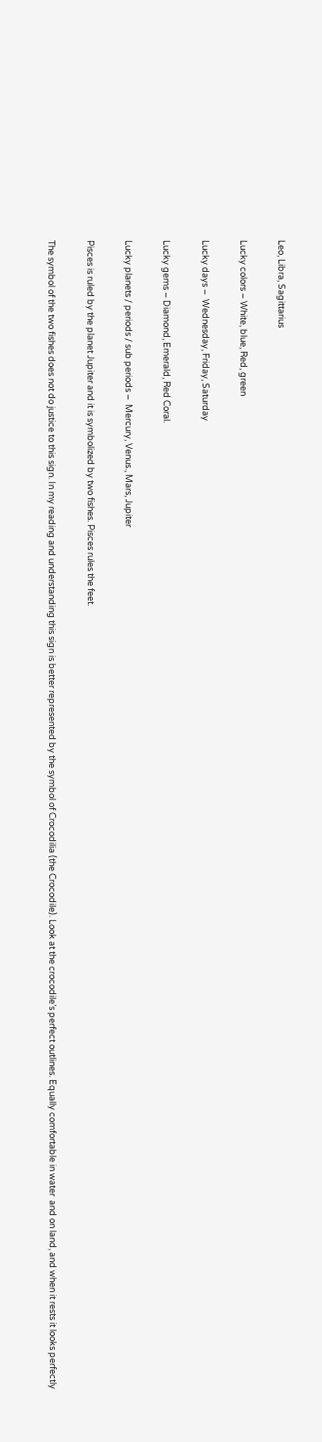Leo, Libra, Sagittarius

Lucky colors – White, blue, Red, green

Lucky days –  Wednesday, Friday, Saturday

Lucky gems – Diamond, Emerald, Red Coral.

Lucky planets / periods / sub periods –  Mercury, Venus., Mars, Jupiter

Pisces is ruled by the planet Jupiter and it is symbolized by two fishes. Pisces rules the feet.

The symbol of the two fishes does not do justice to this sign. In my reading and understanding this sign is better represented by the symbol of Crocodilia (the Crocodile). Look at the crocodile’s perfect outlines. Equally comfortable in water  and on land, and when it rests it looks perfectly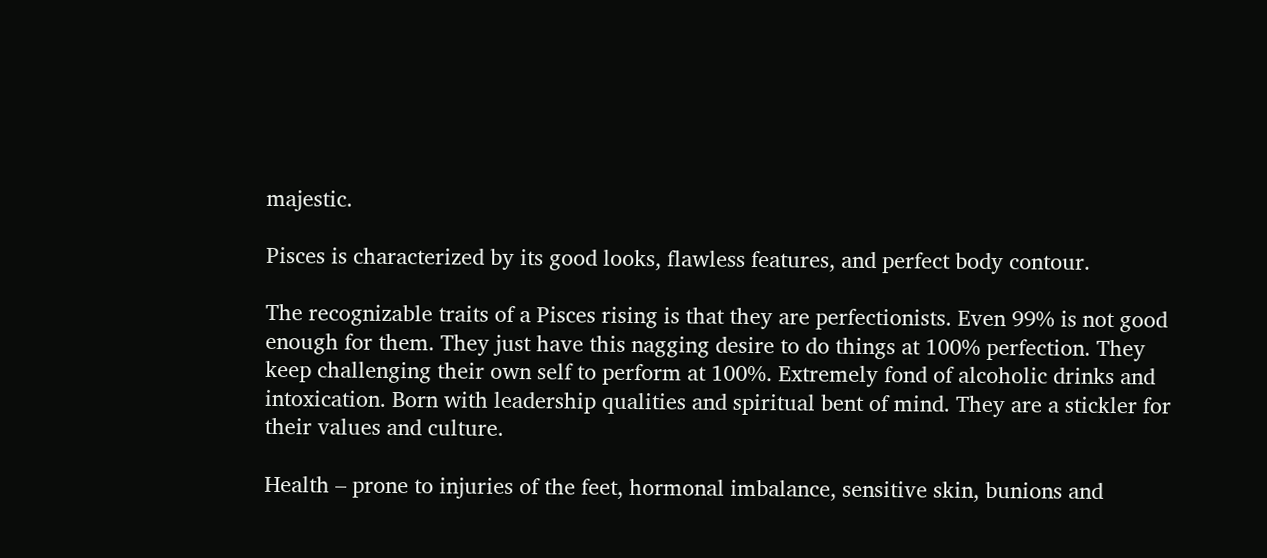majestic.

Pisces is characterized by its good looks, flawless features, and perfect body contour.

The recognizable traits of a Pisces rising is that they are perfectionists. Even 99% is not good enough for them. They just have this nagging desire to do things at 100% perfection. They keep challenging their own self to perform at 100%. Extremely fond of alcoholic drinks and intoxication. Born with leadership qualities and spiritual bent of mind. They are a stickler for their values and culture.

Health – prone to injuries of the feet, hormonal imbalance, sensitive skin, bunions and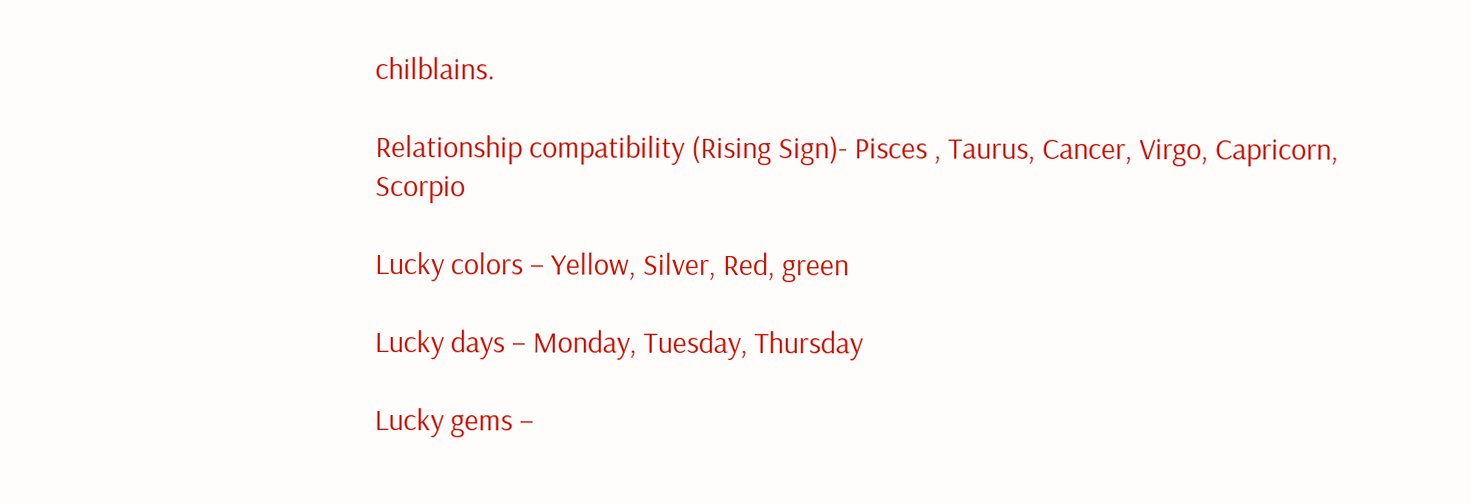chilblains.

Relationship compatibility (Rising Sign)- Pisces , Taurus, Cancer, Virgo, Capricorn, Scorpio

Lucky colors – Yellow, Silver, Red, green

Lucky days – Monday, Tuesday, Thursday

Lucky gems –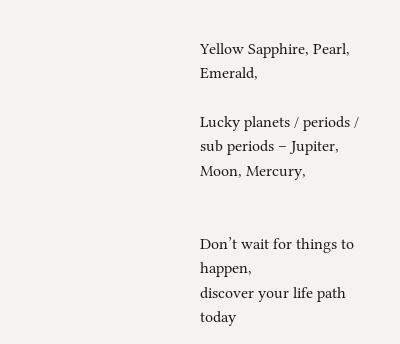Yellow Sapphire, Pearl, Emerald,

Lucky planets / periods / sub periods – Jupiter, Moon, Mercury,


Don’t wait for things to happen,
discover your life path today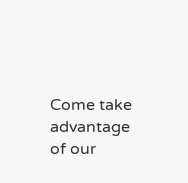Come take advantage of our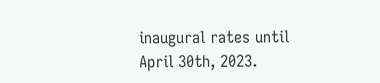inaugural rates until April 30th, 2023.